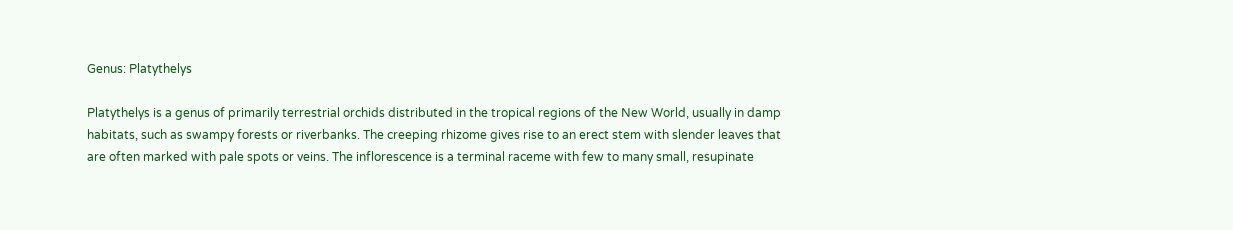Genus: Platythelys

Platythelys is a genus of primarily terrestrial orchids distributed in the tropical regions of the New World, usually in damp habitats, such as swampy forests or riverbanks. The creeping rhizome gives rise to an erect stem with slender leaves that are often marked with pale spots or veins. The inflorescence is a terminal raceme with few to many small, resupinate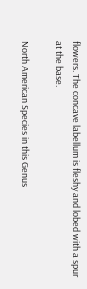flowers. The concave labellum is fleshy and lobed with a spur at the base.

North American Species in this Genus